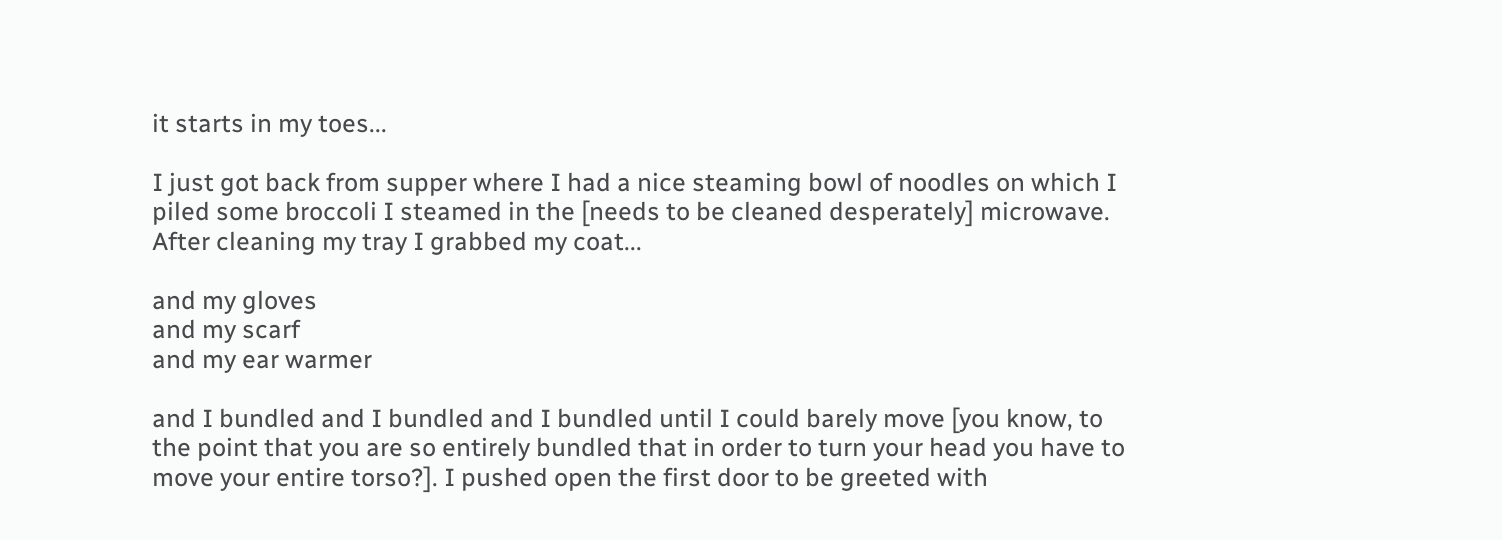it starts in my toes...

I just got back from supper where I had a nice steaming bowl of noodles on which I piled some broccoli I steamed in the [needs to be cleaned desperately] microwave. After cleaning my tray I grabbed my coat...

and my gloves
and my scarf
and my ear warmer

and I bundled and I bundled and I bundled until I could barely move [you know, to the point that you are so entirely bundled that in order to turn your head you have to move your entire torso?]. I pushed open the first door to be greeted with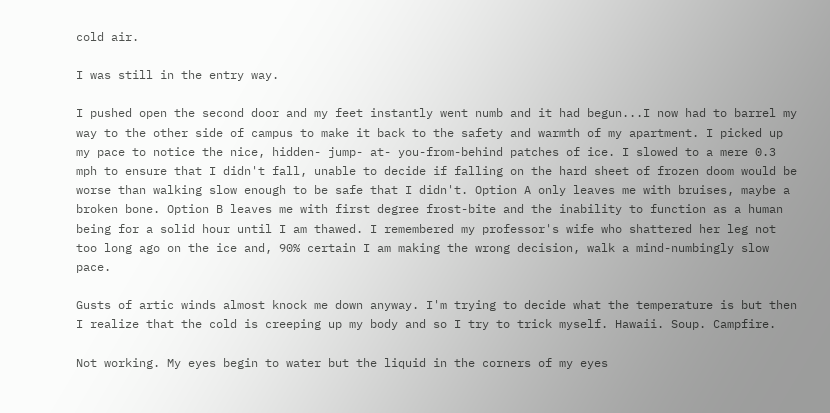cold air.

I was still in the entry way.

I pushed open the second door and my feet instantly went numb and it had begun...I now had to barrel my way to the other side of campus to make it back to the safety and warmth of my apartment. I picked up my pace to notice the nice, hidden- jump- at- you-from-behind patches of ice. I slowed to a mere 0.3 mph to ensure that I didn't fall, unable to decide if falling on the hard sheet of frozen doom would be worse than walking slow enough to be safe that I didn't. Option A only leaves me with bruises, maybe a broken bone. Option B leaves me with first degree frost-bite and the inability to function as a human being for a solid hour until I am thawed. I remembered my professor's wife who shattered her leg not too long ago on the ice and, 90% certain I am making the wrong decision, walk a mind-numbingly slow pace.

Gusts of artic winds almost knock me down anyway. I'm trying to decide what the temperature is but then I realize that the cold is creeping up my body and so I try to trick myself. Hawaii. Soup. Campfire.

Not working. My eyes begin to water but the liquid in the corners of my eyes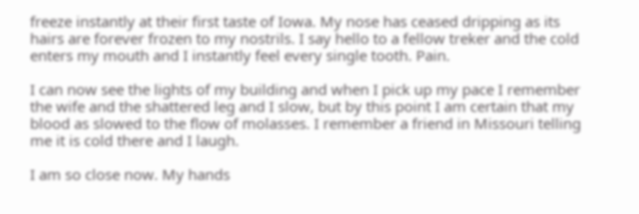freeze instantly at their first taste of Iowa. My nose has ceased dripping as its hairs are forever frozen to my nostrils. I say hello to a fellow treker and the cold enters my mouth and I instantly feel every single tooth. Pain.

I can now see the lights of my building and when I pick up my pace I remember the wife and the shattered leg and I slow, but by this point I am certain that my blood as slowed to the flow of molasses. I remember a friend in Missouri telling me it is cold there and I laugh.

I am so close now. My hands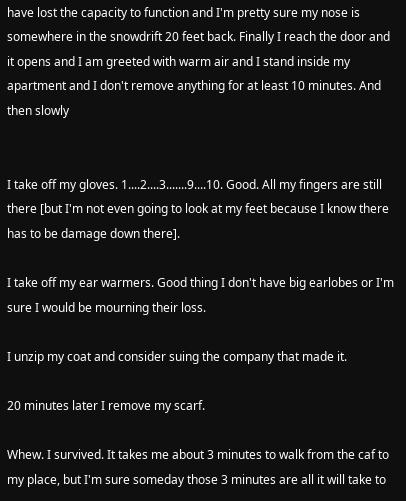have lost the capacity to function and I'm pretty sure my nose is somewhere in the snowdrift 20 feet back. Finally I reach the door and it opens and I am greeted with warm air and I stand inside my apartment and I don't remove anything for at least 10 minutes. And then slowly


I take off my gloves. 1....2....3.......9....10. Good. All my fingers are still there [but I'm not even going to look at my feet because I know there has to be damage down there].

I take off my ear warmers. Good thing I don't have big earlobes or I'm sure I would be mourning their loss.

I unzip my coat and consider suing the company that made it.

20 minutes later I remove my scarf.

Whew. I survived. It takes me about 3 minutes to walk from the caf to my place, but I'm sure someday those 3 minutes are all it will take to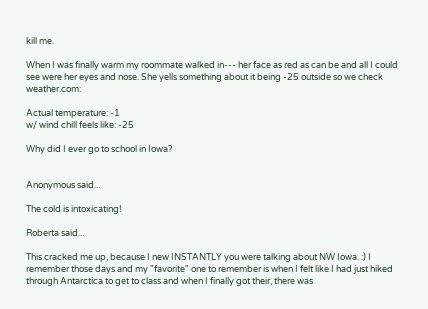kill me.

When I was finally warm my roommate walked in--- her face as red as can be and all I could see were her eyes and nose. She yells something about it being -25 outside so we check weather.com:

Actual temperature: -1
w/ wind chill feels like: -25

Why did I ever go to school in Iowa?


Anonymous said...

The cold is intoxicating!

Roberta said...

This cracked me up, because I new INSTANTLY you were talking about NW Iowa. :) I remember those days and my "favorite" one to remember is when I felt like I had just hiked through Antarctica to get to class and when I finally got their, there was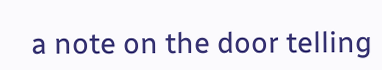a note on the door telling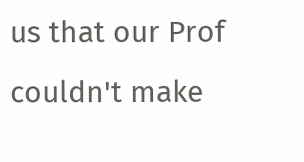us that our Prof couldn't make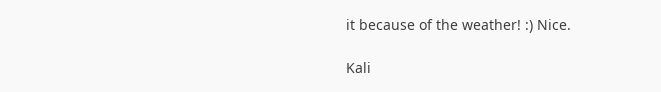it because of the weather! :) Nice.

Kali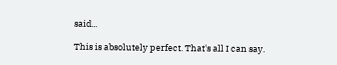said...

This is absolutely perfect. That's all I can say.